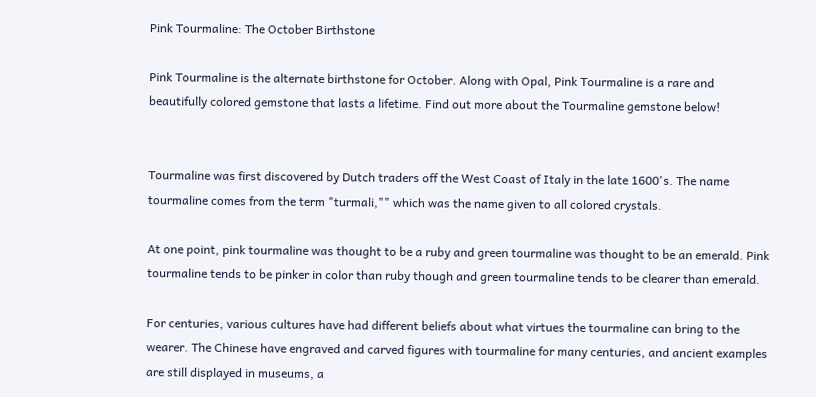Pink Tourmaline: The October Birthstone

Pink Tourmaline is the alternate birthstone for October. Along with Opal, Pink Tourmaline is a rare and beautifully colored gemstone that lasts a lifetime. Find out more about the Tourmaline gemstone below!


Tourmaline was first discovered by Dutch traders off the West Coast of Italy in the late 1600's. The name tourmaline comes from the term "turmali,"" which was the name given to all colored crystals.

At one point, pink tourmaline was thought to be a ruby and green tourmaline was thought to be an emerald. Pink tourmaline tends to be pinker in color than ruby though and green tourmaline tends to be clearer than emerald.

For centuries, various cultures have had different beliefs about what virtues the tourmaline can bring to the wearer. The Chinese have engraved and carved figures with tourmaline for many centuries, and ancient examples are still displayed in museums, a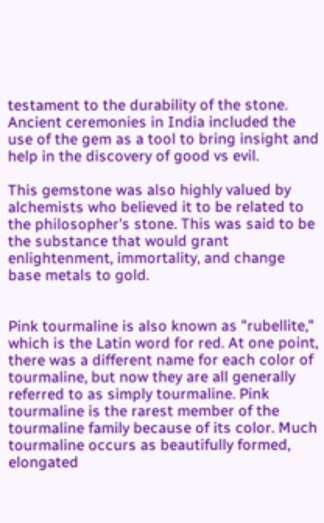testament to the durability of the stone. Ancient ceremonies in India included the use of the gem as a tool to bring insight and help in the discovery of good vs evil.

This gemstone was also highly valued by alchemists who believed it to be related to the philosopher's stone. This was said to be the substance that would grant enlightenment, immortality, and change base metals to gold.


Pink tourmaline is also known as "rubellite," which is the Latin word for red. At one point, there was a different name for each color of tourmaline, but now they are all generally referred to as simply tourmaline. Pink tourmaline is the rarest member of the tourmaline family because of its color. Much tourmaline occurs as beautifully formed, elongated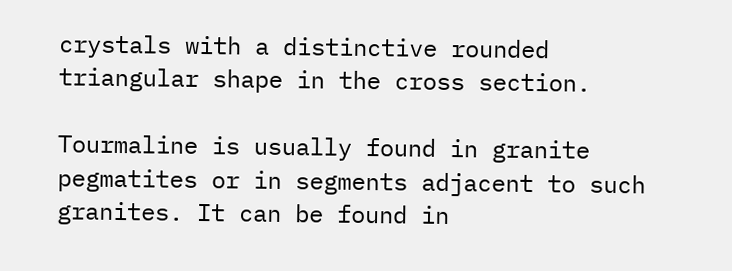crystals with a distinctive rounded triangular shape in the cross section.

Tourmaline is usually found in granite pegmatites or in segments adjacent to such granites. It can be found in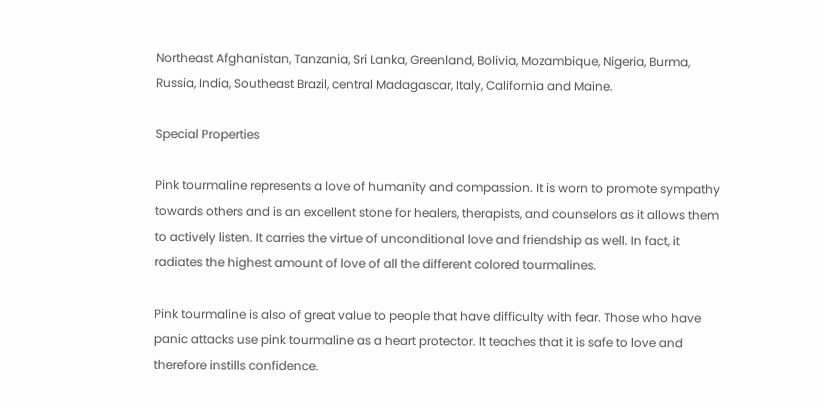Northeast Afghanistan, Tanzania, Sri Lanka, Greenland, Bolivia, Mozambique, Nigeria, Burma, Russia, India, Southeast Brazil, central Madagascar, Italy, California and Maine.

Special Properties

Pink tourmaline represents a love of humanity and compassion. It is worn to promote sympathy towards others and is an excellent stone for healers, therapists, and counselors as it allows them to actively listen. It carries the virtue of unconditional love and friendship as well. In fact, it radiates the highest amount of love of all the different colored tourmalines.

Pink tourmaline is also of great value to people that have difficulty with fear. Those who have panic attacks use pink tourmaline as a heart protector. It teaches that it is safe to love and therefore instills confidence.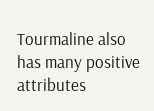Tourmaline also has many positive attributes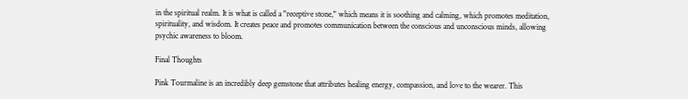in the spiritual realm. It is what is called a "receptive stone," which means it is soothing and calming, which promotes meditation, spirituality, and wisdom. It creates peace and promotes communication between the conscious and unconscious minds, allowing psychic awareness to bloom.

Final Thoughts

Pink Tourmaline is an incredibly deep gemstone that attributes healing energy, compassion, and love to the wearer. This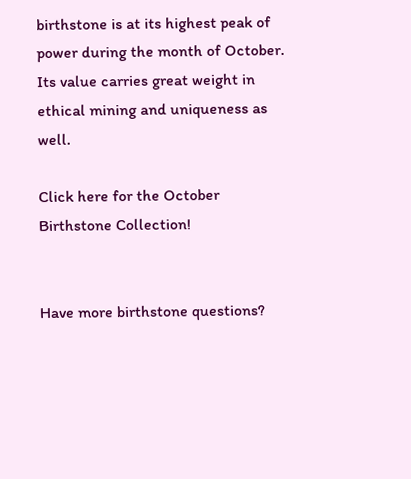birthstone is at its highest peak of power during the month of October. Its value carries great weight in ethical mining and uniqueness as well.

Click here for the October Birthstone Collection!


Have more birthstone questions?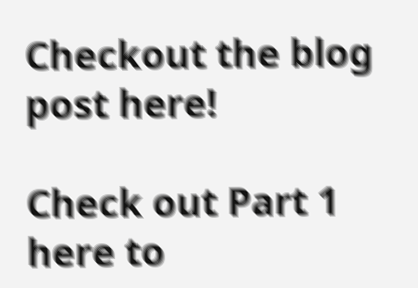Checkout the blog post here!

Check out Part 1 here to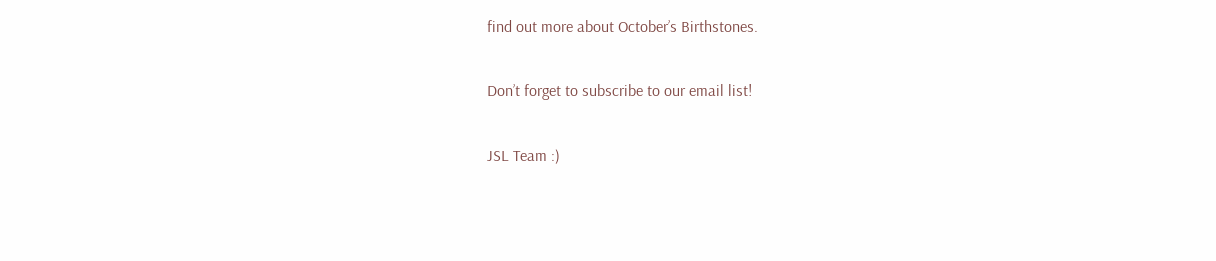find out more about October’s Birthstones.

Don’t forget to subscribe to our email list!

JSL Team :)